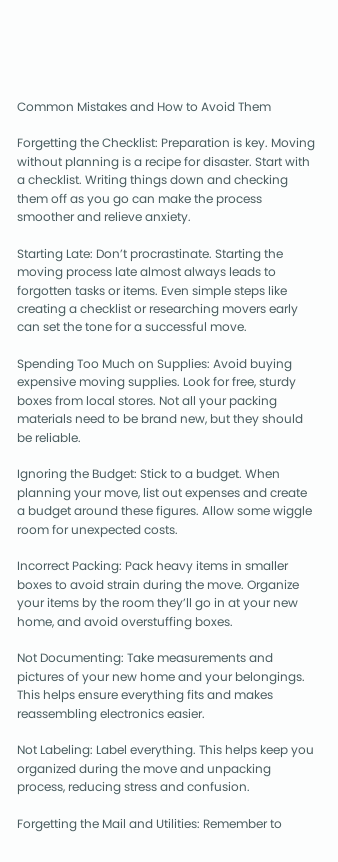Common Mistakes and How to Avoid Them

Forgetting the Checklist: Preparation is key. Moving without planning is a recipe for disaster. Start with a checklist. Writing things down and checking them off as you go can make the process smoother and relieve anxiety.

Starting Late: Don’t procrastinate. Starting the moving process late almost always leads to forgotten tasks or items. Even simple steps like creating a checklist or researching movers early can set the tone for a successful move.

Spending Too Much on Supplies: Avoid buying expensive moving supplies. Look for free, sturdy boxes from local stores. Not all your packing materials need to be brand new, but they should be reliable.

Ignoring the Budget: Stick to a budget. When planning your move, list out expenses and create a budget around these figures. Allow some wiggle room for unexpected costs.

Incorrect Packing: Pack heavy items in smaller boxes to avoid strain during the move. Organize your items by the room they’ll go in at your new home, and avoid overstuffing boxes.

Not Documenting: Take measurements and pictures of your new home and your belongings. This helps ensure everything fits and makes reassembling electronics easier.

Not Labeling: Label everything. This helps keep you organized during the move and unpacking process, reducing stress and confusion.

Forgetting the Mail and Utilities: Remember to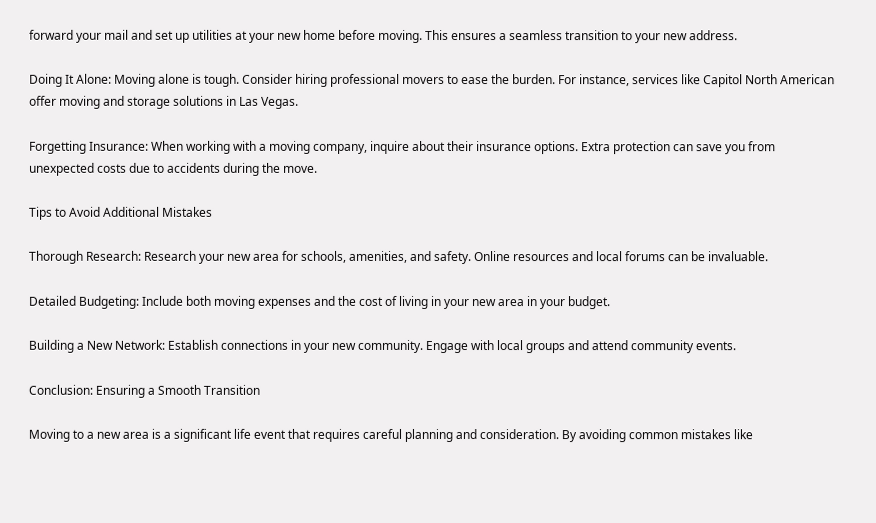forward your mail and set up utilities at your new home before moving. This ensures a seamless transition to your new address.

Doing It Alone: Moving alone is tough. Consider hiring professional movers to ease the burden. For instance, services like Capitol North American offer moving and storage solutions in Las Vegas.

Forgetting Insurance: When working with a moving company, inquire about their insurance options. Extra protection can save you from unexpected costs due to accidents during the move.

Tips to Avoid Additional Mistakes

Thorough Research: Research your new area for schools, amenities, and safety. Online resources and local forums can be invaluable.

Detailed Budgeting: Include both moving expenses and the cost of living in your new area in your budget.

Building a New Network: Establish connections in your new community. Engage with local groups and attend community events.

Conclusion: Ensuring a Smooth Transition

Moving to a new area is a significant life event that requires careful planning and consideration. By avoiding common mistakes like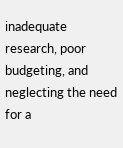inadequate research, poor budgeting, and neglecting the need for a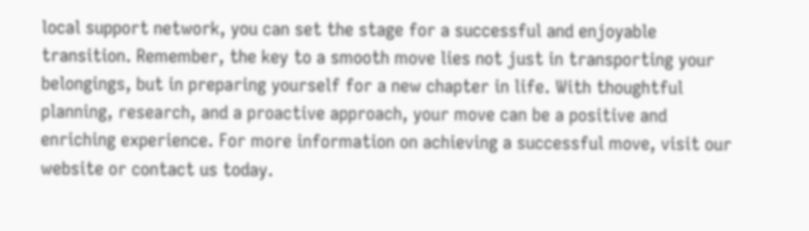local support network, you can set the stage for a successful and enjoyable transition. Remember, the key to a smooth move lies not just in transporting your belongings, but in preparing yourself for a new chapter in life. With thoughtful planning, research, and a proactive approach, your move can be a positive and enriching experience. For more information on achieving a successful move, visit our website or contact us today.